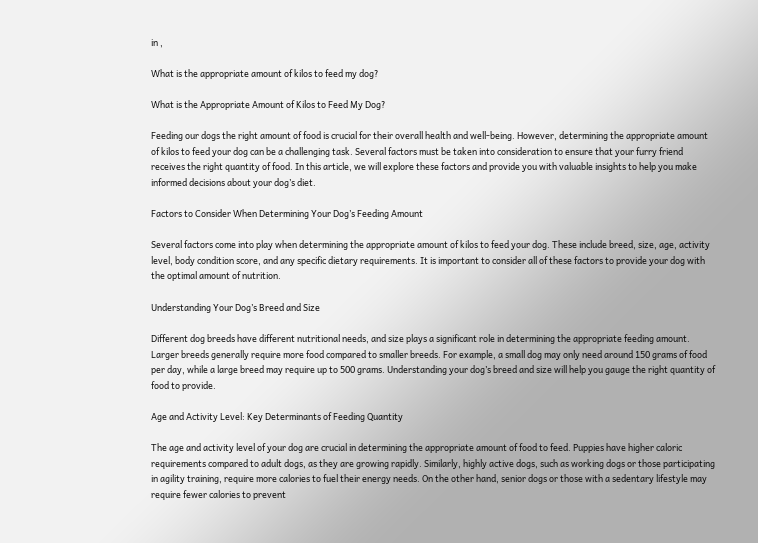in ,

What is the appropriate amount of kilos to feed my dog?

What is the Appropriate Amount of Kilos to Feed My Dog?

Feeding our dogs the right amount of food is crucial for their overall health and well-being. However, determining the appropriate amount of kilos to feed your dog can be a challenging task. Several factors must be taken into consideration to ensure that your furry friend receives the right quantity of food. In this article, we will explore these factors and provide you with valuable insights to help you make informed decisions about your dog’s diet.

Factors to Consider When Determining Your Dog’s Feeding Amount

Several factors come into play when determining the appropriate amount of kilos to feed your dog. These include breed, size, age, activity level, body condition score, and any specific dietary requirements. It is important to consider all of these factors to provide your dog with the optimal amount of nutrition.

Understanding Your Dog’s Breed and Size

Different dog breeds have different nutritional needs, and size plays a significant role in determining the appropriate feeding amount. Larger breeds generally require more food compared to smaller breeds. For example, a small dog may only need around 150 grams of food per day, while a large breed may require up to 500 grams. Understanding your dog’s breed and size will help you gauge the right quantity of food to provide.

Age and Activity Level: Key Determinants of Feeding Quantity

The age and activity level of your dog are crucial in determining the appropriate amount of food to feed. Puppies have higher caloric requirements compared to adult dogs, as they are growing rapidly. Similarly, highly active dogs, such as working dogs or those participating in agility training, require more calories to fuel their energy needs. On the other hand, senior dogs or those with a sedentary lifestyle may require fewer calories to prevent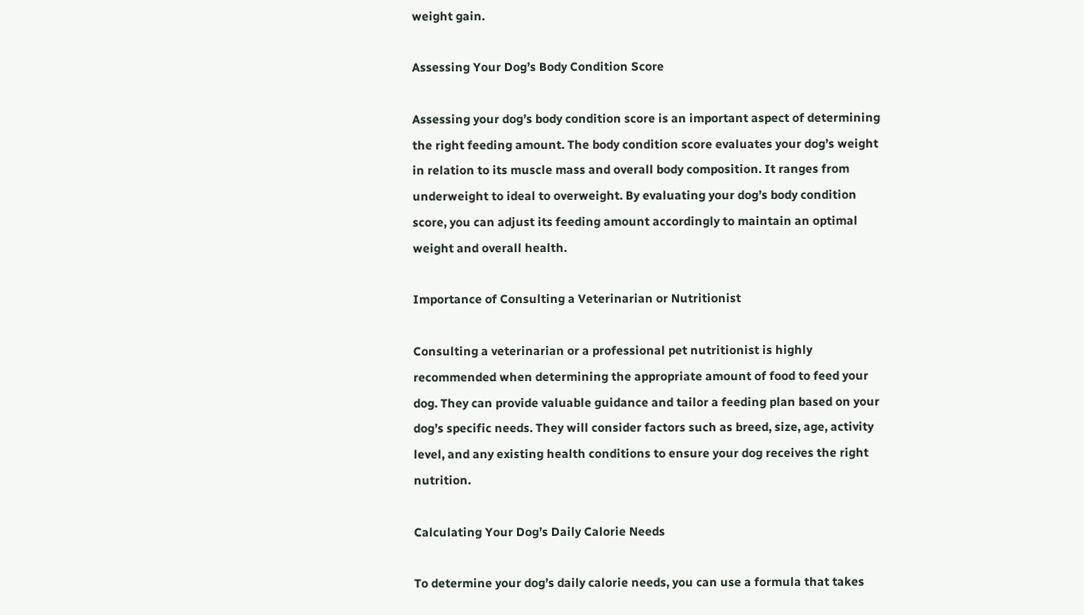weight gain.

Assessing Your Dog’s Body Condition Score

Assessing your dog’s body condition score is an important aspect of determining the right feeding amount. The body condition score evaluates your dog’s weight in relation to its muscle mass and overall body composition. It ranges from underweight to ideal to overweight. By evaluating your dog’s body condition score, you can adjust its feeding amount accordingly to maintain an optimal weight and overall health.

Importance of Consulting a Veterinarian or Nutritionist

Consulting a veterinarian or a professional pet nutritionist is highly recommended when determining the appropriate amount of food to feed your dog. They can provide valuable guidance and tailor a feeding plan based on your dog’s specific needs. They will consider factors such as breed, size, age, activity level, and any existing health conditions to ensure your dog receives the right nutrition.

Calculating Your Dog’s Daily Calorie Needs

To determine your dog’s daily calorie needs, you can use a formula that takes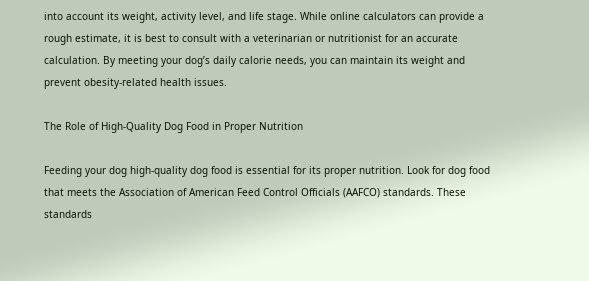into account its weight, activity level, and life stage. While online calculators can provide a rough estimate, it is best to consult with a veterinarian or nutritionist for an accurate calculation. By meeting your dog’s daily calorie needs, you can maintain its weight and prevent obesity-related health issues.

The Role of High-Quality Dog Food in Proper Nutrition

Feeding your dog high-quality dog food is essential for its proper nutrition. Look for dog food that meets the Association of American Feed Control Officials (AAFCO) standards. These standards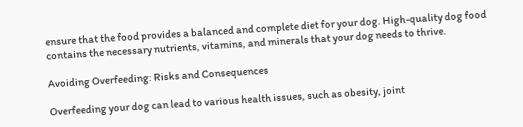ensure that the food provides a balanced and complete diet for your dog. High-quality dog food contains the necessary nutrients, vitamins, and minerals that your dog needs to thrive.

Avoiding Overfeeding: Risks and Consequences

Overfeeding your dog can lead to various health issues, such as obesity, joint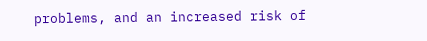problems, and an increased risk of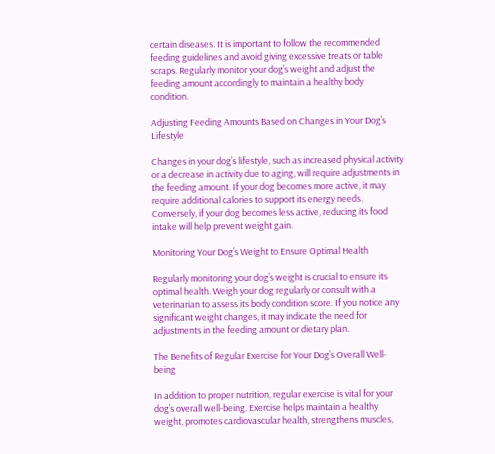certain diseases. It is important to follow the recommended feeding guidelines and avoid giving excessive treats or table scraps. Regularly monitor your dog’s weight and adjust the feeding amount accordingly to maintain a healthy body condition.

Adjusting Feeding Amounts Based on Changes in Your Dog’s Lifestyle

Changes in your dog’s lifestyle, such as increased physical activity or a decrease in activity due to aging, will require adjustments in the feeding amount. If your dog becomes more active, it may require additional calories to support its energy needs. Conversely, if your dog becomes less active, reducing its food intake will help prevent weight gain.

Monitoring Your Dog’s Weight to Ensure Optimal Health

Regularly monitoring your dog’s weight is crucial to ensure its optimal health. Weigh your dog regularly or consult with a veterinarian to assess its body condition score. If you notice any significant weight changes, it may indicate the need for adjustments in the feeding amount or dietary plan.

The Benefits of Regular Exercise for Your Dog’s Overall Well-being

In addition to proper nutrition, regular exercise is vital for your dog’s overall well-being. Exercise helps maintain a healthy weight, promotes cardiovascular health, strengthens muscles,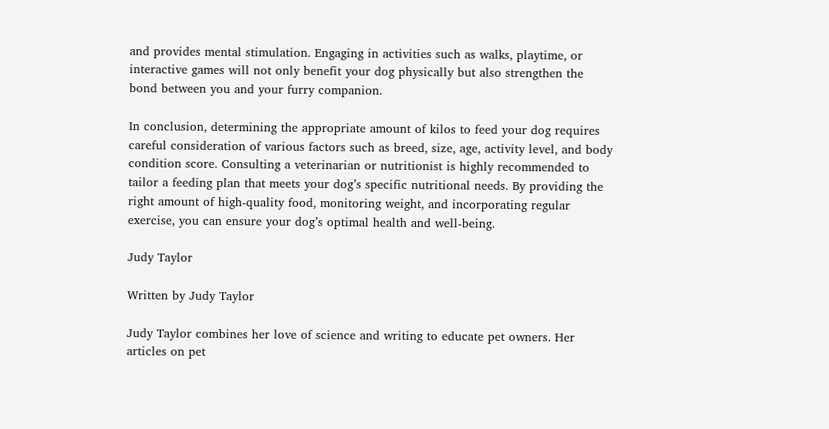and provides mental stimulation. Engaging in activities such as walks, playtime, or interactive games will not only benefit your dog physically but also strengthen the bond between you and your furry companion.

In conclusion, determining the appropriate amount of kilos to feed your dog requires careful consideration of various factors such as breed, size, age, activity level, and body condition score. Consulting a veterinarian or nutritionist is highly recommended to tailor a feeding plan that meets your dog’s specific nutritional needs. By providing the right amount of high-quality food, monitoring weight, and incorporating regular exercise, you can ensure your dog’s optimal health and well-being.

Judy Taylor

Written by Judy Taylor

Judy Taylor combines her love of science and writing to educate pet owners. Her articles on pet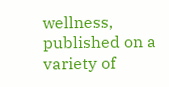wellness, published on a variety of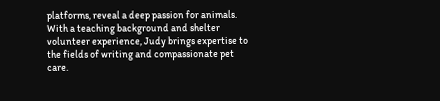platforms, reveal a deep passion for animals. With a teaching background and shelter volunteer experience, Judy brings expertise to the fields of writing and compassionate pet care.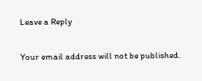Leave a Reply


Your email address will not be published.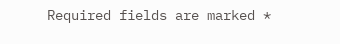Required fields are marked *